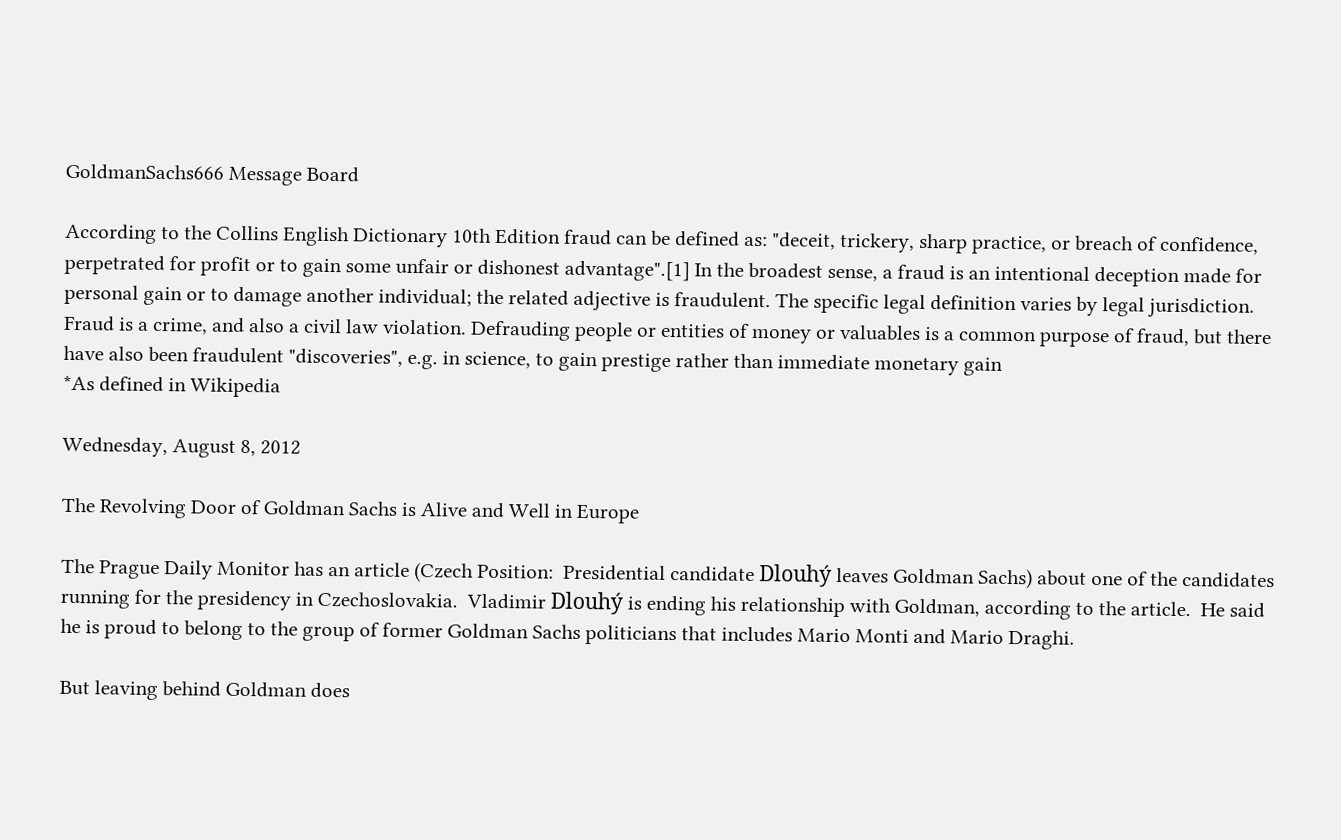GoldmanSachs666 Message Board

According to the Collins English Dictionary 10th Edition fraud can be defined as: "deceit, trickery, sharp practice, or breach of confidence, perpetrated for profit or to gain some unfair or dishonest advantage".[1] In the broadest sense, a fraud is an intentional deception made for personal gain or to damage another individual; the related adjective is fraudulent. The specific legal definition varies by legal jurisdiction. Fraud is a crime, and also a civil law violation. Defrauding people or entities of money or valuables is a common purpose of fraud, but there have also been fraudulent "discoveries", e.g. in science, to gain prestige rather than immediate monetary gain
*As defined in Wikipedia

Wednesday, August 8, 2012

The Revolving Door of Goldman Sachs is Alive and Well in Europe

The Prague Daily Monitor has an article (Czech Position:  Presidential candidate Dlouhý leaves Goldman Sachs) about one of the candidates running for the presidency in Czechoslovakia.  Vladimir Dlouhý is ending his relationship with Goldman, according to the article.  He said he is proud to belong to the group of former Goldman Sachs politicians that includes Mario Monti and Mario Draghi.

But leaving behind Goldman does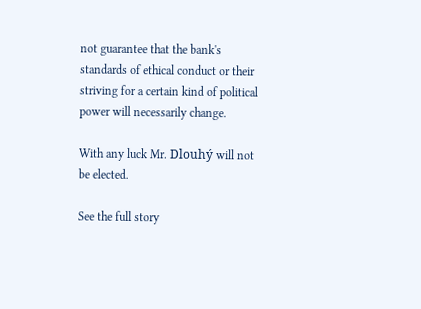not guarantee that the bank's standards of ethical conduct or their striving for a certain kind of political power will necessarily change.

With any luck Mr. Dlouhý will not be elected.

See the full story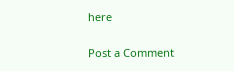here


Post a Comment